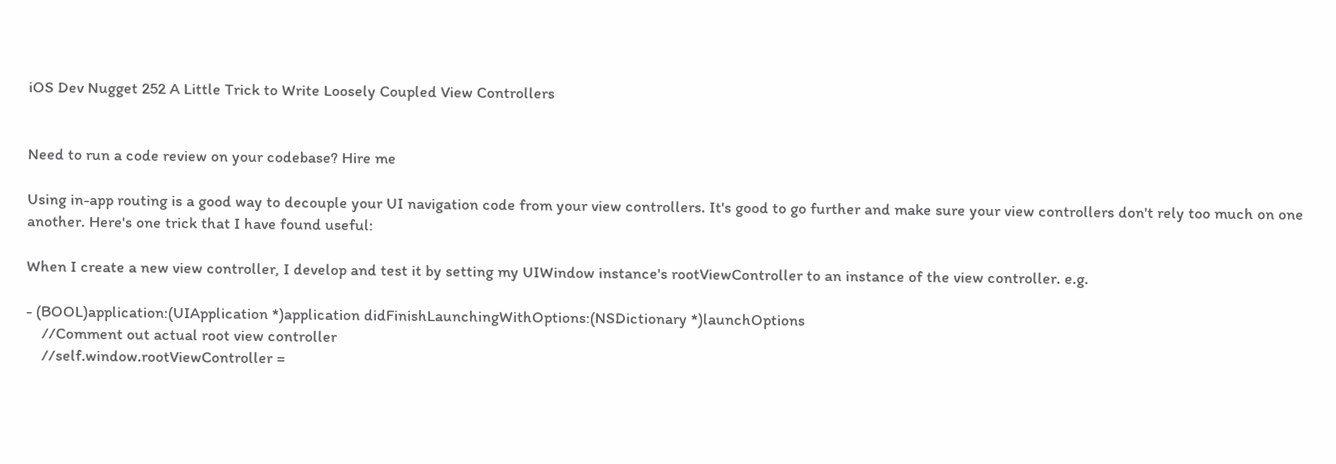iOS Dev Nugget 252 A Little Trick to Write Loosely Coupled View Controllers


Need to run a code review on your codebase? Hire me

Using in-app routing is a good way to decouple your UI navigation code from your view controllers. It's good to go further and make sure your view controllers don't rely too much on one another. Here's one trick that I have found useful:

When I create a new view controller, I develop and test it by setting my UIWindow instance's rootViewController to an instance of the view controller. e.g.

- (BOOL)application:(UIApplication *)application didFinishLaunchingWithOptions:(NSDictionary *)launchOptions
    //Comment out actual root view controller
    //self.window.rootViewController =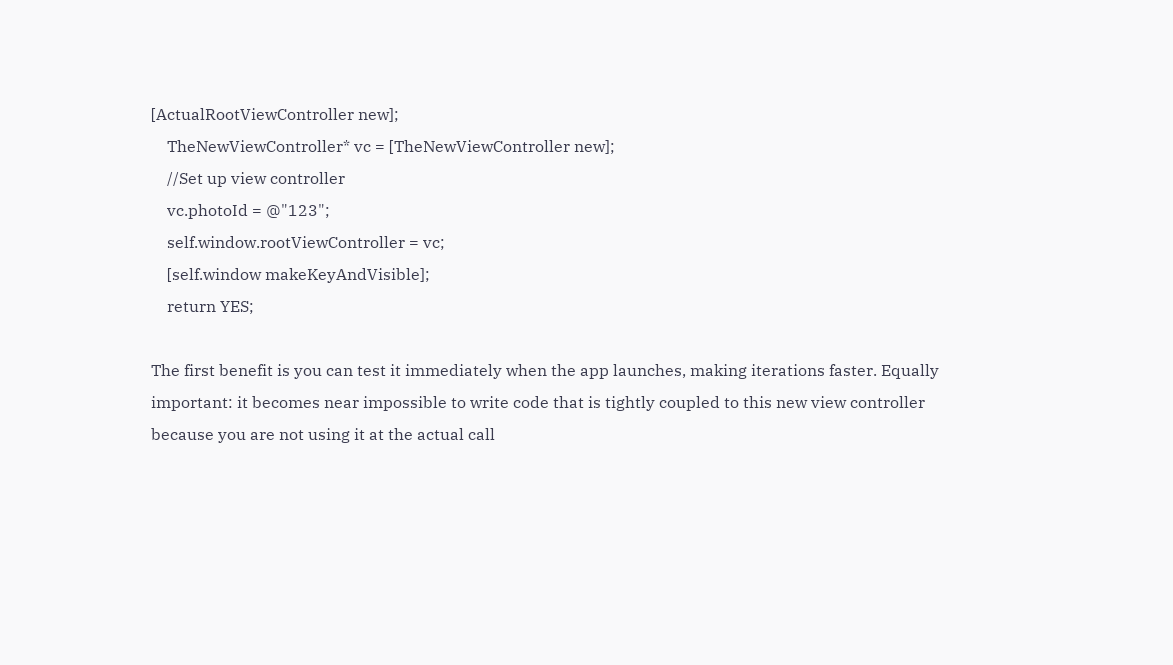[ActualRootViewController new];
    TheNewViewController* vc = [TheNewViewController new];
    //Set up view controller
    vc.photoId = @"123";
    self.window.rootViewController = vc;
    [self.window makeKeyAndVisible];
    return YES;

The first benefit is you can test it immediately when the app launches, making iterations faster. Equally important: it becomes near impossible to write code that is tightly coupled to this new view controller because you are not using it at the actual call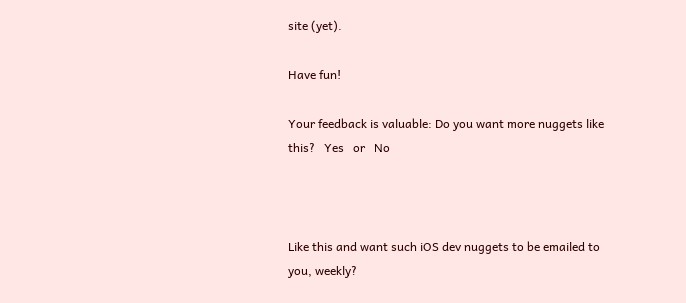site (yet).

Have fun!

Your feedback is valuable: Do you want more nuggets like this?   Yes   or   No



Like this and want such iOS dev nuggets to be emailed to you, weekly?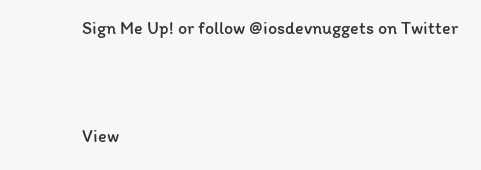Sign Me Up! or follow @iosdevnuggets on Twitter


View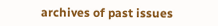archives of past issues